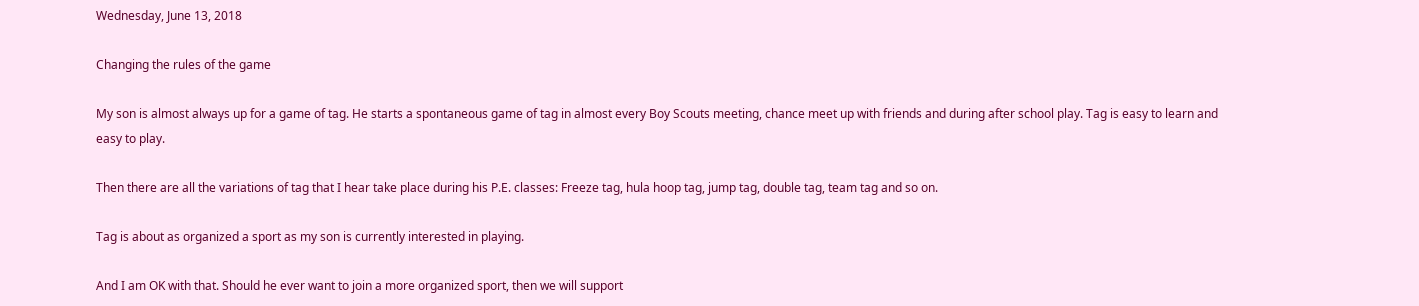Wednesday, June 13, 2018

Changing the rules of the game

My son is almost always up for a game of tag. He starts a spontaneous game of tag in almost every Boy Scouts meeting, chance meet up with friends and during after school play. Tag is easy to learn and easy to play.

Then there are all the variations of tag that I hear take place during his P.E. classes: Freeze tag, hula hoop tag, jump tag, double tag, team tag and so on.

Tag is about as organized a sport as my son is currently interested in playing.

And I am OK with that. Should he ever want to join a more organized sport, then we will support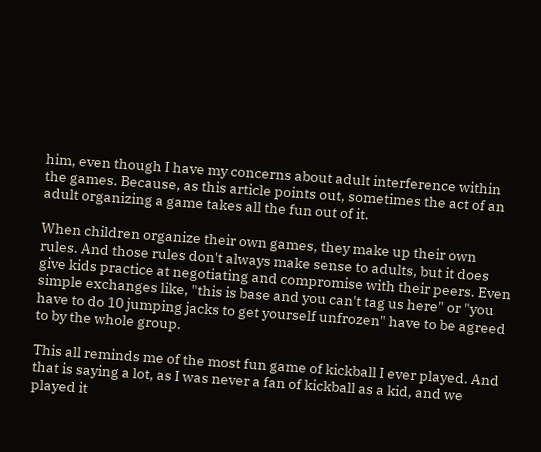him, even though I have my concerns about adult interference within the games. Because, as this article points out, sometimes the act of an adult organizing a game takes all the fun out of it.

When children organize their own games, they make up their own rules. And those rules don't always make sense to adults, but it does give kids practice at negotiating and compromise with their peers. Even simple exchanges like, "this is base and you can't tag us here" or "you have to do 10 jumping jacks to get yourself unfrozen" have to be agreed to by the whole group.

This all reminds me of the most fun game of kickball I ever played. And that is saying a lot, as I was never a fan of kickball as a kid, and we played it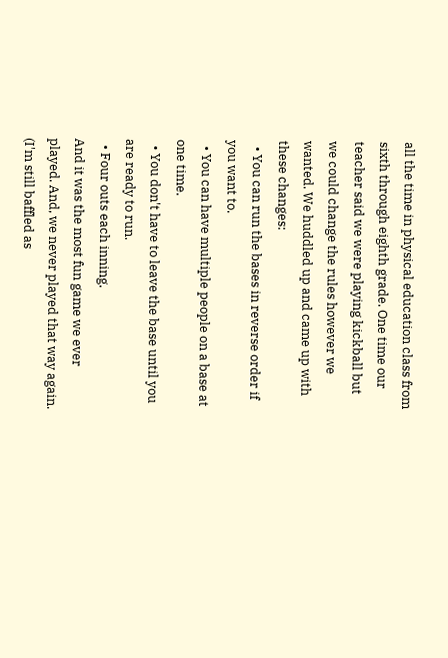all the time in physical education class from sixth through eighth grade. One time our teacher said we were playing kickball but we could change the rules however we wanted. We huddled up and came up with these changes:
  • You can run the bases in reverse order if you want to.
  • You can have multiple people on a base at one time.
  • You don't have to leave the base until you are ready to run.
  • Four outs each inning.
And it was the most fun game we ever played. And, we never played that way again. (I'm still baffled as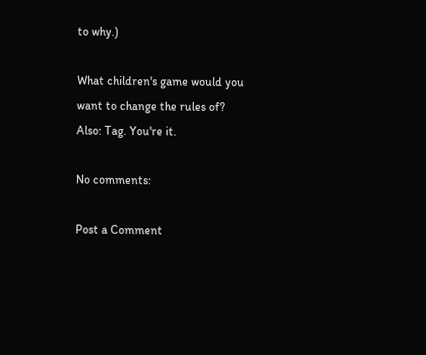to why.)

What children's game would you want to change the rules of? Also: Tag. You're it.

No comments:

Post a Comment